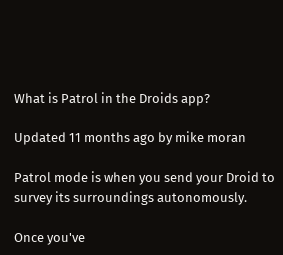What is Patrol in the Droids app?

Updated 11 months ago by mike moran

Patrol mode is when you send your Droid to survey its surroundings autonomously.

Once you've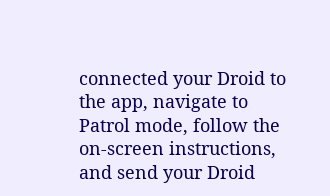connected your Droid to the app, navigate to Patrol mode, follow the on-screen instructions, and send your Droid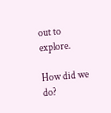out to explore.

How did we do?